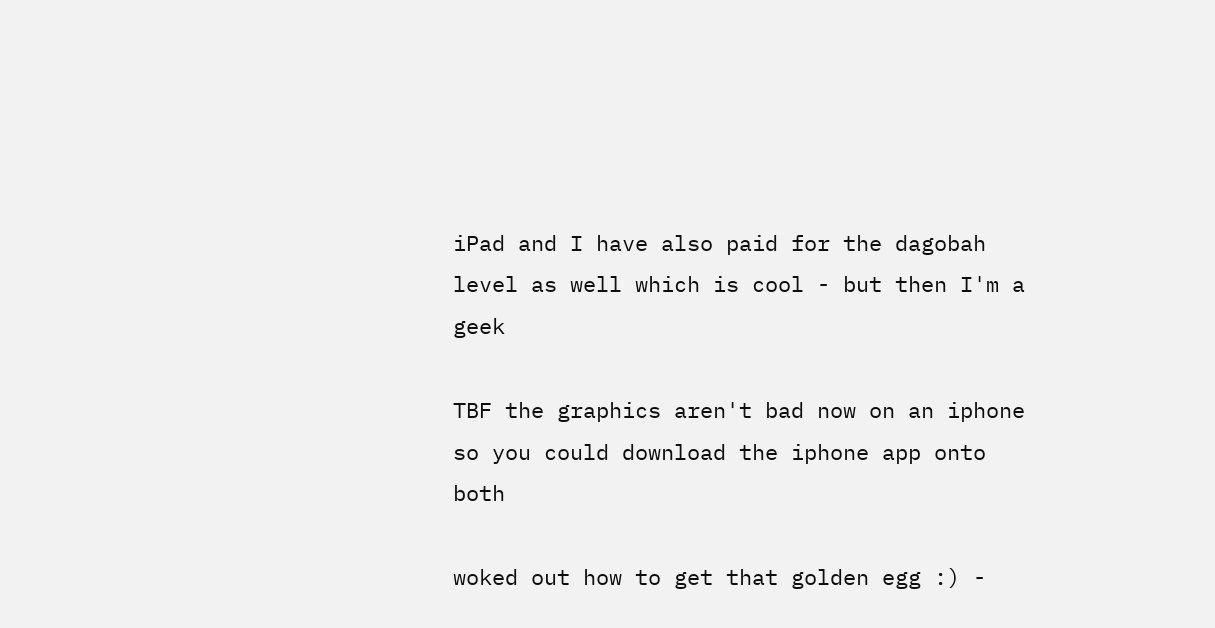iPad and I have also paid for the dagobah level as well which is cool - but then I'm a geek

TBF the graphics aren't bad now on an iphone so you could download the iphone app onto both

woked out how to get that golden egg :) -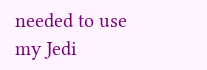needed to use my Jedi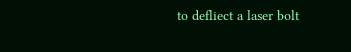to defliect a laser bolt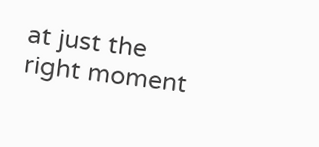at just the right moment